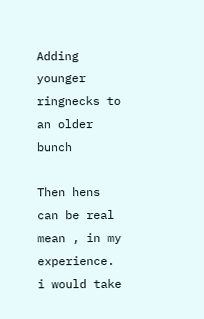Adding younger ringnecks to an older bunch

Then hens can be real mean , in my experience. i would take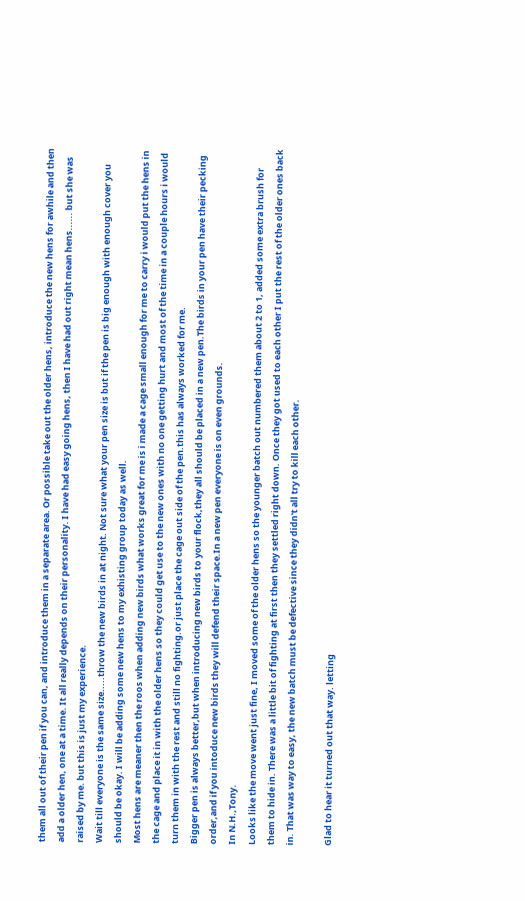them all out of their pen if you can, and introduce them in a separate area. Or possible take out the older hens, introduce the new hens for awhile and then add a older hen, one at a time. It all really depends on their personality. I have had easy going hens, then I have had out right mean hens...... but she was raised by me. but this is just my experience.
Wait till everyone is the same size.....throw the new birds in at night. Not sure what your pen size is but if the pen is big enough with enough cover you should be okay. I will be adding some new hens to my exhisting group today as well.
Most hens are meaner then the roos when adding new birds what works great for me is i made a cage small enough for me to carry i would put the hens in the cage and place it in with the older hens so they could get use to the new ones with no one getting hurt and most of the time in a couple hours i would turn them in with the rest and still no fighting.or just place the cage out side of the pen.this has always worked for me.
Bigger pen is always better,but when introducing new birds to your flock,they all should be placed in a new pen.The birds in your pen have their pecking order,and if you intoduce new birds they will defend their space.In a new pen everyone is on even grounds.
In N.H.,Tony.
Looks like the move went just fine, I moved some of the older hens so the younger batch out numbered them about 2 to 1, added some extra brush for them to hide in. There was a little bit of fighting at first then they settled right down. Once they got used to each other I put the rest of the older ones back in. That was way to easy, the new batch must be defective since they didn't all try to kill each other.

Glad to hear it turned out that way. letting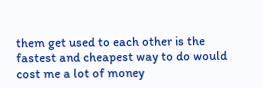them get used to each other is the fastest and cheapest way to do would cost me a lot of money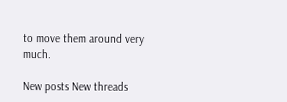to move them around very much.

New posts New threads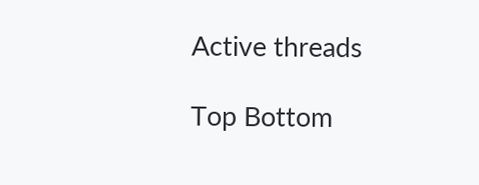Active threads

Top Bottom